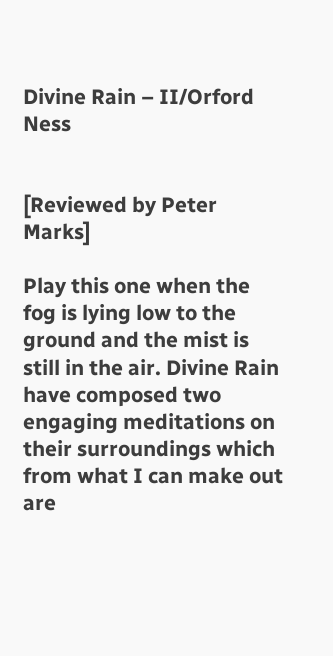Divine Rain – II/Orford Ness


[Reviewed by Peter Marks]

Play this one when the fog is lying low to the ground and the mist is still in the air. Divine Rain have composed two engaging meditations on their surroundings which from what I can make out are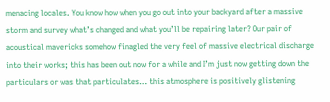menacing locales. You know how when you go out into your backyard after a massive storm and survey what’s changed and what you’ll be repairing later? Our pair of acoustical mavericks somehow finagled the very feel of massive electrical discharge into their works; this has been out now for a while and I’m just now getting down the particulars or was that particulates… this atmosphere is positively glistening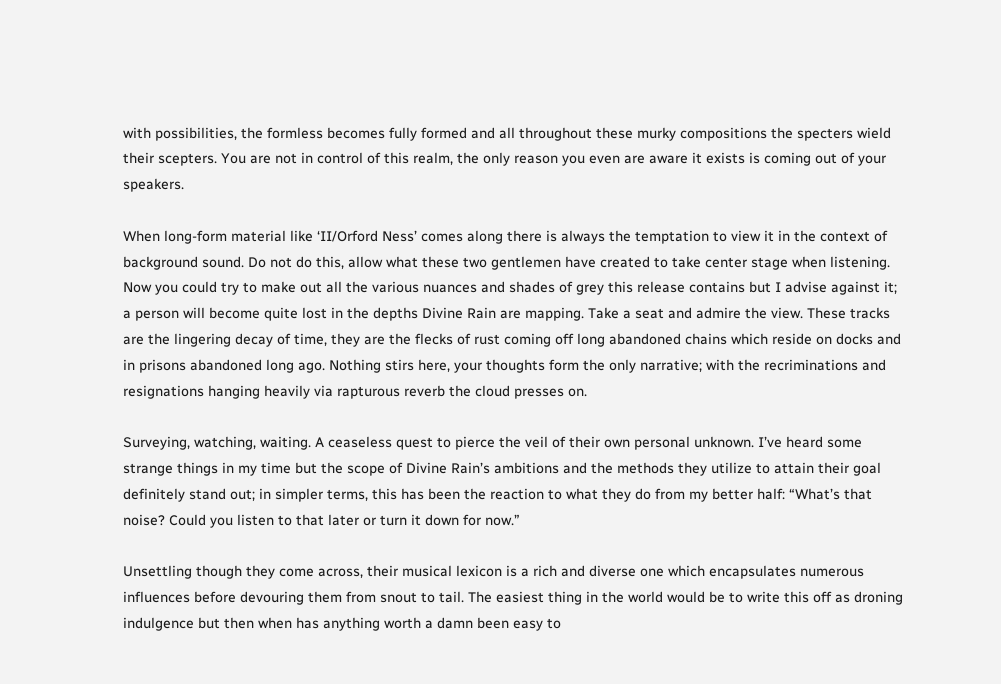with possibilities, the formless becomes fully formed and all throughout these murky compositions the specters wield their scepters. You are not in control of this realm, the only reason you even are aware it exists is coming out of your speakers.

When long-form material like ‘II/Orford Ness’ comes along there is always the temptation to view it in the context of background sound. Do not do this, allow what these two gentlemen have created to take center stage when listening. Now you could try to make out all the various nuances and shades of grey this release contains but I advise against it; a person will become quite lost in the depths Divine Rain are mapping. Take a seat and admire the view. These tracks are the lingering decay of time, they are the flecks of rust coming off long abandoned chains which reside on docks and in prisons abandoned long ago. Nothing stirs here, your thoughts form the only narrative; with the recriminations and resignations hanging heavily via rapturous reverb the cloud presses on.

Surveying, watching, waiting. A ceaseless quest to pierce the veil of their own personal unknown. I’ve heard some strange things in my time but the scope of Divine Rain’s ambitions and the methods they utilize to attain their goal definitely stand out; in simpler terms, this has been the reaction to what they do from my better half: “What’s that noise? Could you listen to that later or turn it down for now.”

Unsettling though they come across, their musical lexicon is a rich and diverse one which encapsulates numerous influences before devouring them from snout to tail. The easiest thing in the world would be to write this off as droning indulgence but then when has anything worth a damn been easy to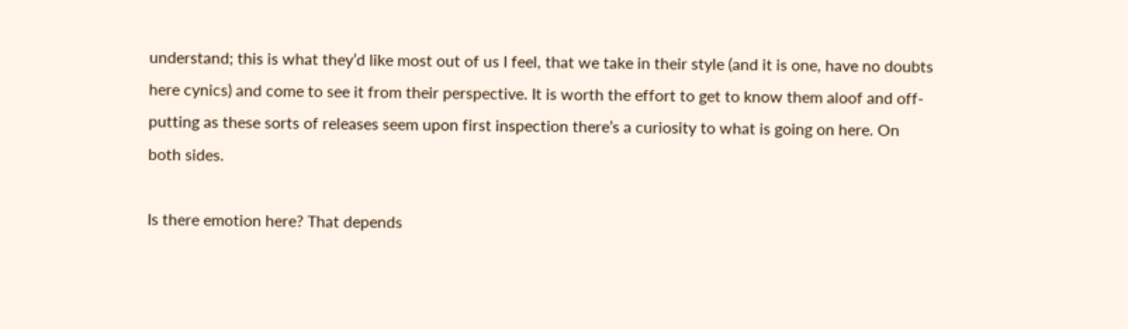understand; this is what they’d like most out of us I feel, that we take in their style (and it is one, have no doubts here cynics) and come to see it from their perspective. It is worth the effort to get to know them aloof and off-putting as these sorts of releases seem upon first inspection there’s a curiosity to what is going on here. On both sides.

Is there emotion here? That depends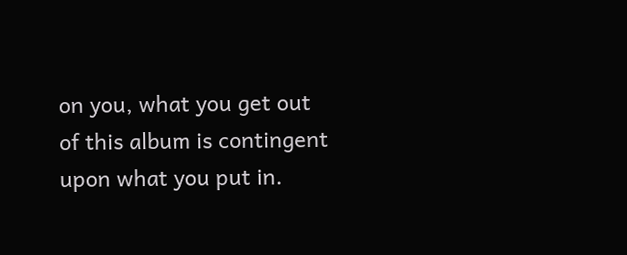on you, what you get out of this album is contingent upon what you put in.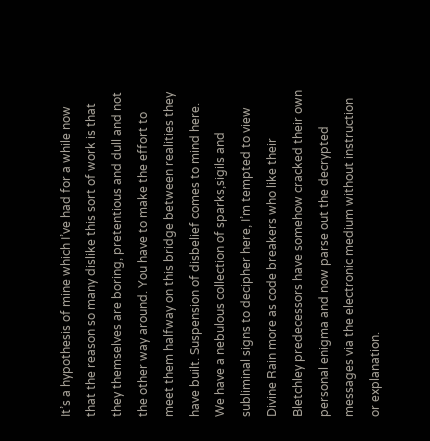It’s a hypothesis of mine which I’ve had for a while now that the reason so many dislike this sort of work is that they themselves are boring, pretentious and dull and not the other way around. You have to make the effort to meet them halfway on this bridge between realities they have built. Suspension of disbelief comes to mind here. We have a nebulous collection of sparks,sigils and subliminal signs to decipher here, I’m tempted to view Divine Rain more as code breakers who like their Bletchley predecessors have somehow cracked their own personal enigma and now parse out the decrypted messages via the electronic medium without instruction or explanation.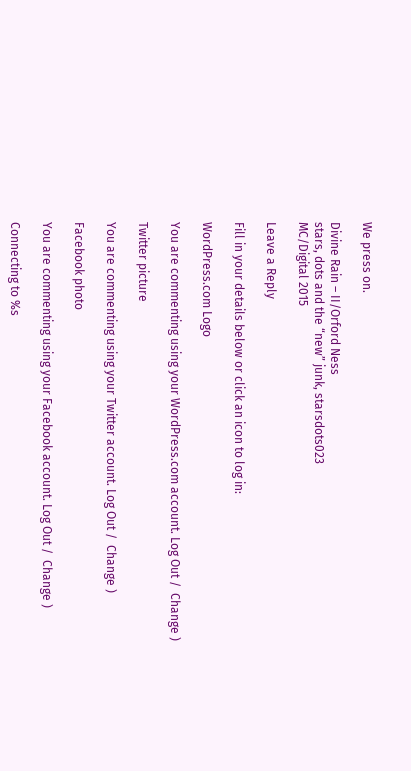We press on.

Divine Rain – II/Orford Ness
stars, dots and the “new” junk, starsdots023
MC/Digital 2015

Leave a Reply

Fill in your details below or click an icon to log in:

WordPress.com Logo

You are commenting using your WordPress.com account. Log Out /  Change )

Twitter picture

You are commenting using your Twitter account. Log Out /  Change )

Facebook photo

You are commenting using your Facebook account. Log Out /  Change )

Connecting to %s